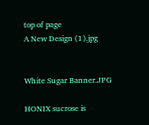top of page
A New Design (1).jpg


White Sugar Banner.JPG

HONIX sucrose is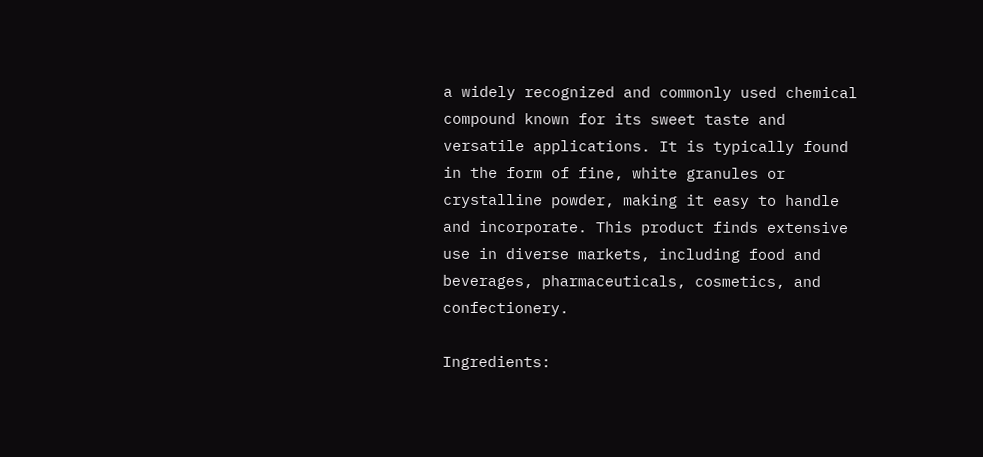a widely recognized and commonly used chemical compound known for its sweet taste and versatile applications. It is typically found in the form of fine, white granules or crystalline powder, making it easy to handle and incorporate. This product finds extensive use in diverse markets, including food and beverages, pharmaceuticals, cosmetics, and confectionery.

Ingredients: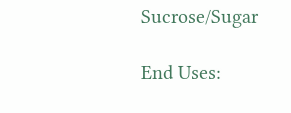Sucrose/Sugar

End Uses: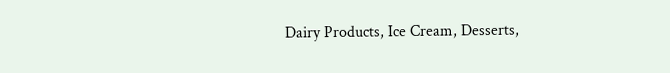Dairy Products, Ice Cream, Desserts,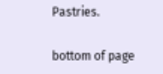Pastries.

bottom of page